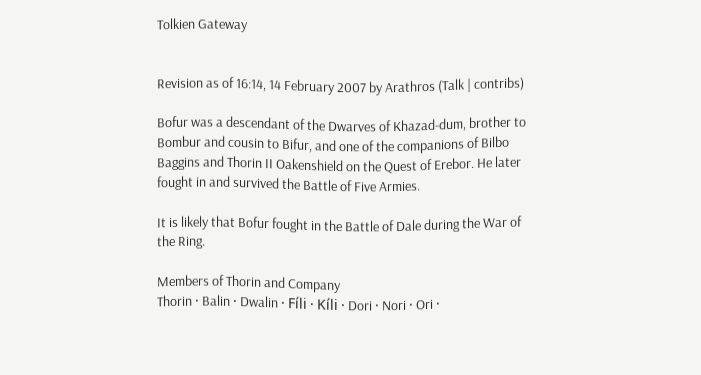Tolkien Gateway


Revision as of 16:14, 14 February 2007 by Arathros (Talk | contribs)

Bofur was a descendant of the Dwarves of Khazad-dum, brother to Bombur and cousin to Bifur, and one of the companions of Bilbo Baggins and Thorin II Oakenshield on the Quest of Erebor. He later fought in and survived the Battle of Five Armies.

It is likely that Bofur fought in the Battle of Dale during the War of the Ring.

Members of Thorin and Company
Thorin · Balin · Dwalin · Fíli · Kíli · Dori · Nori · Ori ·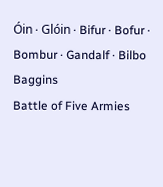Óin · Glóin · Bifur · Bofur · Bombur · Gandalf · Bilbo Baggins
Battle of Five Armies